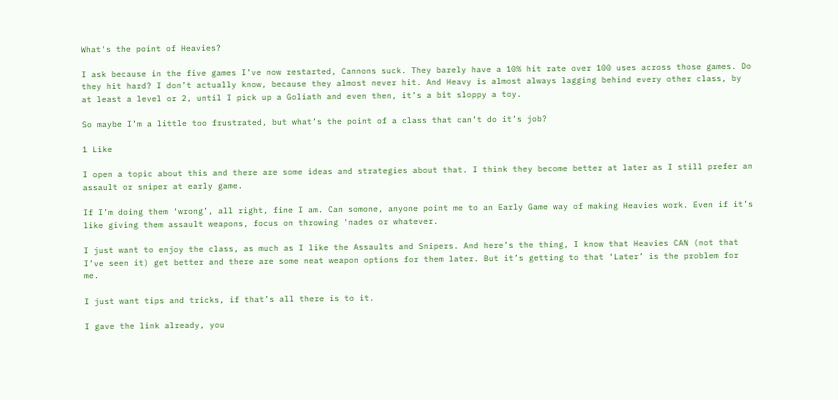What's the point of Heavies?

I ask because in the five games I’ve now restarted, Cannons suck. They barely have a 10% hit rate over 100 uses across those games. Do they hit hard? I don’t actually know, because they almost never hit. And Heavy is almost always lagging behind every other class, by at least a level or 2, until I pick up a Goliath and even then, it’s a bit sloppy a toy.

So maybe I’m a little too frustrated, but what’s the point of a class that can’t do it’s job?

1 Like

I open a topic about this and there are some ideas and strategies about that. I think they become better at later as I still prefer an assault or sniper at early game.

If I’m doing them ‘wrong’, all right, fine I am. Can somone, anyone point me to an Early Game way of making Heavies work. Even if it’s like giving them assault weapons, focus on throwing 'nades or whatever.

I just want to enjoy the class, as much as I like the Assaults and Snipers. And here’s the thing, I know that Heavies CAN (not that I’ve seen it) get better and there are some neat weapon options for them later. But it’s getting to that ‘Later’ is the problem for me.

I just want tips and tricks, if that’s all there is to it.

I gave the link already, you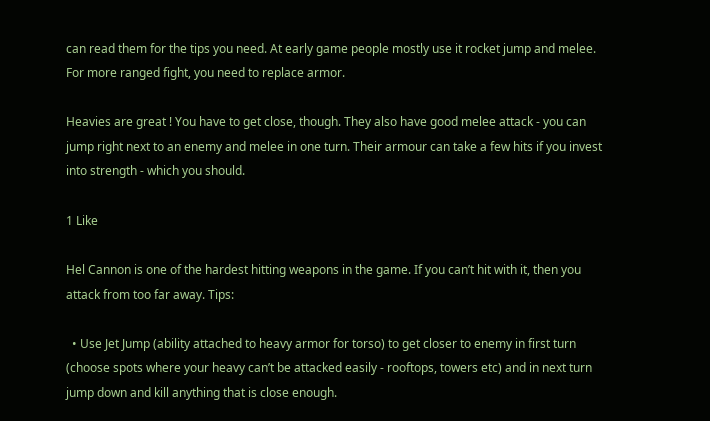can read them for the tips you need. At early game people mostly use it rocket jump and melee. For more ranged fight, you need to replace armor.

Heavies are great ! You have to get close, though. They also have good melee attack - you can jump right next to an enemy and melee in one turn. Their armour can take a few hits if you invest into strength - which you should.

1 Like

Hel Cannon is one of the hardest hitting weapons in the game. If you can’t hit with it, then you attack from too far away. Tips:

  • Use Jet Jump (ability attached to heavy armor for torso) to get closer to enemy in first turn (choose spots where your heavy can’t be attacked easily - rooftops, towers etc) and in next turn jump down and kill anything that is close enough.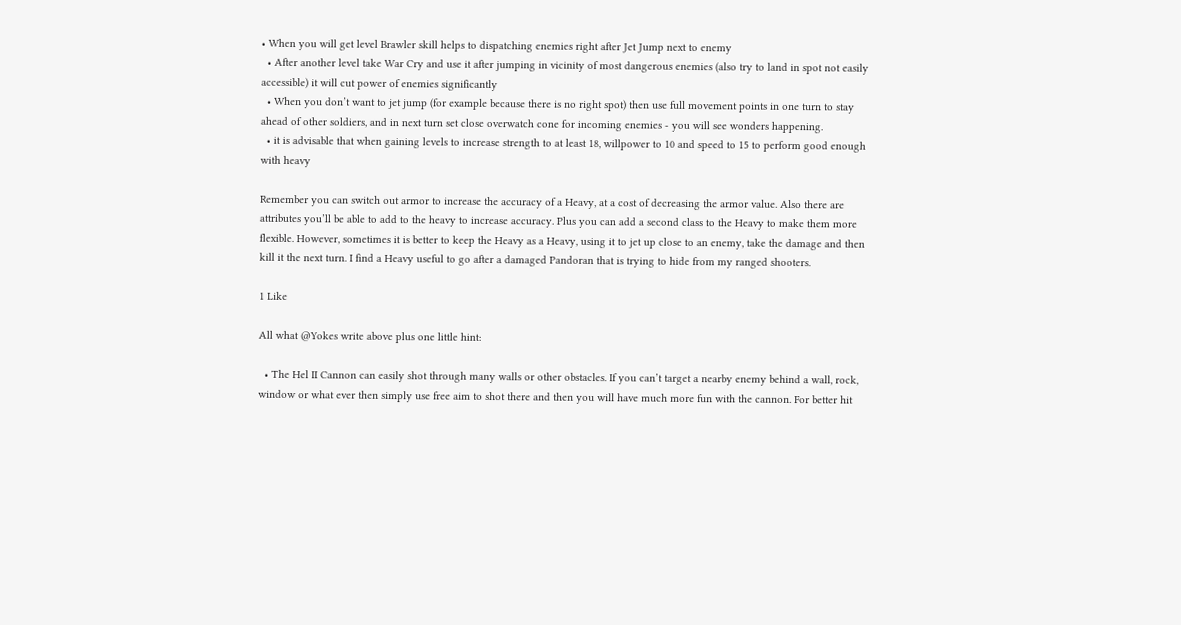• When you will get level Brawler skill helps to dispatching enemies right after Jet Jump next to enemy
  • After another level take War Cry and use it after jumping in vicinity of most dangerous enemies (also try to land in spot not easily accessible) it will cut power of enemies significantly
  • When you don’t want to jet jump (for example because there is no right spot) then use full movement points in one turn to stay ahead of other soldiers, and in next turn set close overwatch cone for incoming enemies - you will see wonders happening.
  • it is advisable that when gaining levels to increase strength to at least 18, willpower to 10 and speed to 15 to perform good enough with heavy

Remember you can switch out armor to increase the accuracy of a Heavy, at a cost of decreasing the armor value. Also there are attributes you’ll be able to add to the heavy to increase accuracy. Plus you can add a second class to the Heavy to make them more flexible. However, sometimes it is better to keep the Heavy as a Heavy, using it to jet up close to an enemy, take the damage and then kill it the next turn. I find a Heavy useful to go after a damaged Pandoran that is trying to hide from my ranged shooters.

1 Like

All what @Yokes write above plus one little hint:

  • The Hel II Cannon can easily shot through many walls or other obstacles. If you can’t target a nearby enemy behind a wall, rock, window or what ever then simply use free aim to shot there and then you will have much more fun with the cannon. For better hit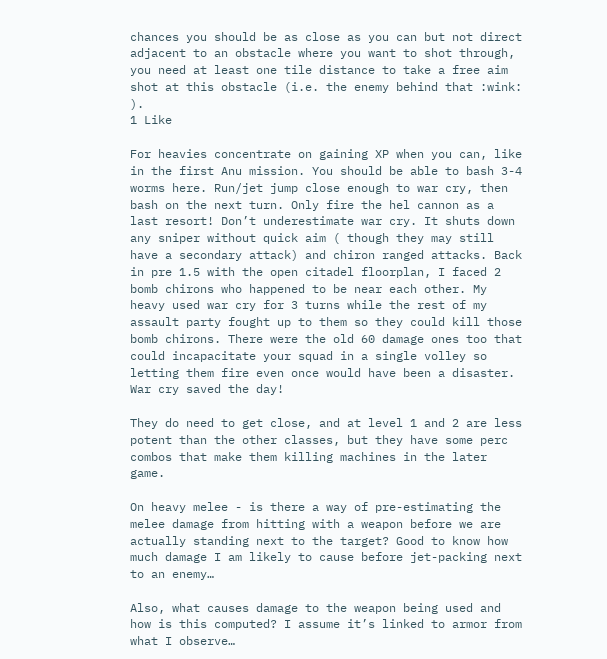chances you should be as close as you can but not direct adjacent to an obstacle where you want to shot through, you need at least one tile distance to take a free aim shot at this obstacle (i.e. the enemy behind that :wink: ).
1 Like

For heavies concentrate on gaining XP when you can, like in the first Anu mission. You should be able to bash 3-4 worms here. Run/jet jump close enough to war cry, then bash on the next turn. Only fire the hel cannon as a last resort! Don’t underestimate war cry. It shuts down any sniper without quick aim ( though they may still have a secondary attack) and chiron ranged attacks. Back in pre 1.5 with the open citadel floorplan, I faced 2 bomb chirons who happened to be near each other. My heavy used war cry for 3 turns while the rest of my assault party fought up to them so they could kill those bomb chirons. There were the old 60 damage ones too that could incapacitate your squad in a single volley so letting them fire even once would have been a disaster. War cry saved the day!

They do need to get close, and at level 1 and 2 are less potent than the other classes, but they have some perc combos that make them killing machines in the later game.

On heavy melee - is there a way of pre-estimating the melee damage from hitting with a weapon before we are actually standing next to the target? Good to know how much damage I am likely to cause before jet-packing next to an enemy…

Also, what causes damage to the weapon being used and how is this computed? I assume it’s linked to armor from what I observe…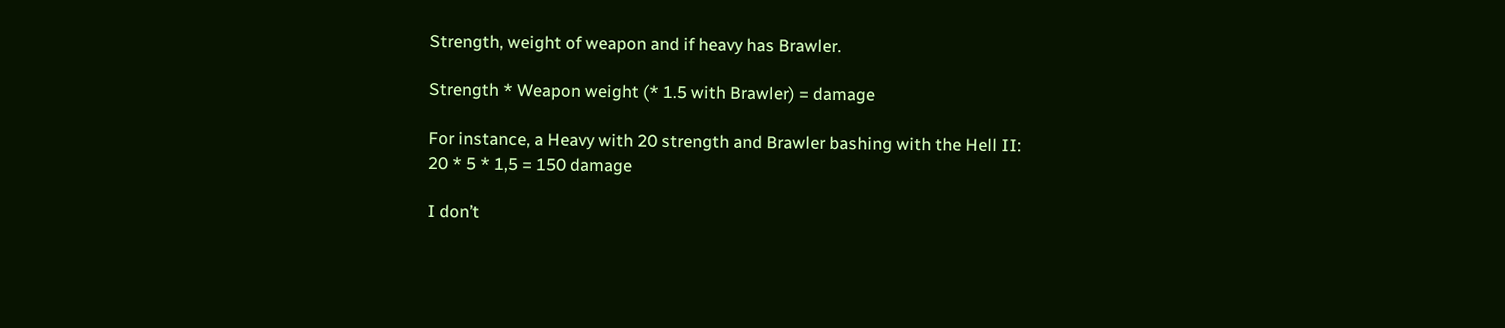Strength, weight of weapon and if heavy has Brawler.

Strength * Weapon weight (* 1.5 with Brawler) = damage

For instance, a Heavy with 20 strength and Brawler bashing with the Hell II:
20 * 5 * 1,5 = 150 damage

I don’t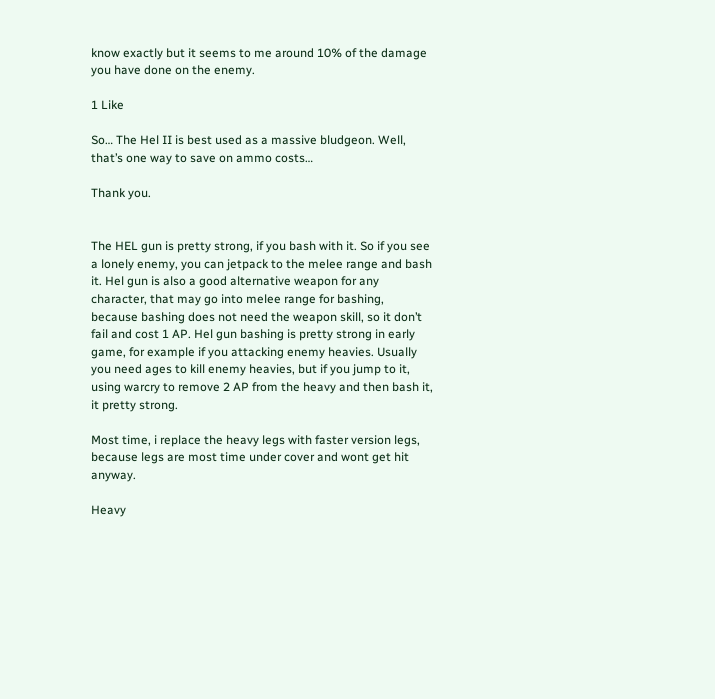know exactly but it seems to me around 10% of the damage you have done on the enemy.

1 Like

So… The Hel II is best used as a massive bludgeon. Well, that’s one way to save on ammo costs…

Thank you.


The HEL gun is pretty strong, if you bash with it. So if you see a lonely enemy, you can jetpack to the melee range and bash it. Hel gun is also a good alternative weapon for any character, that may go into melee range for bashing, because bashing does not need the weapon skill, so it don’t fail and cost 1 AP. Hel gun bashing is pretty strong in early game, for example if you attacking enemy heavies. Usually you need ages to kill enemy heavies, but if you jump to it, using warcry to remove 2 AP from the heavy and then bash it, it pretty strong.

Most time, i replace the heavy legs with faster version legs, because legs are most time under cover and wont get hit anyway.

Heavy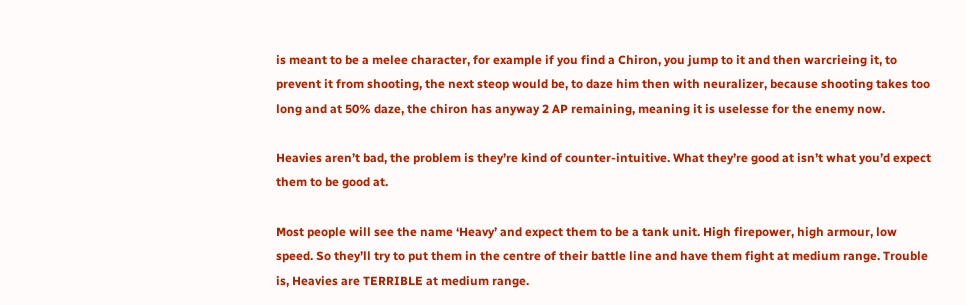is meant to be a melee character, for example if you find a Chiron, you jump to it and then warcrieing it, to prevent it from shooting, the next steop would be, to daze him then with neuralizer, because shooting takes too long and at 50% daze, the chiron has anyway 2 AP remaining, meaning it is uselesse for the enemy now.

Heavies aren’t bad, the problem is they’re kind of counter-intuitive. What they’re good at isn’t what you’d expect them to be good at.

Most people will see the name ‘Heavy’ and expect them to be a tank unit. High firepower, high armour, low speed. So they’ll try to put them in the centre of their battle line and have them fight at medium range. Trouble is, Heavies are TERRIBLE at medium range.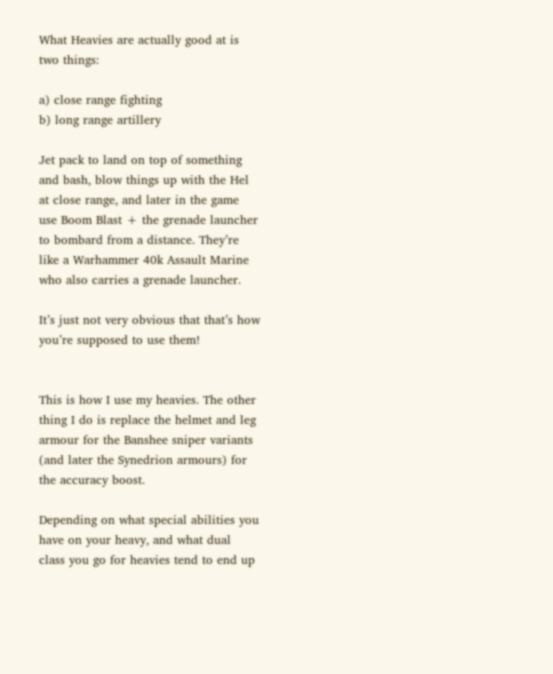What Heavies are actually good at is two things:

a) close range fighting
b) long range artillery

Jet pack to land on top of something and bash, blow things up with the Hel at close range, and later in the game use Boom Blast + the grenade launcher to bombard from a distance. They’re like a Warhammer 40k Assault Marine who also carries a grenade launcher.

It’s just not very obvious that that’s how you’re supposed to use them!


This is how I use my heavies. The other thing I do is replace the helmet and leg armour for the Banshee sniper variants (and later the Synedrion armours) for the accuracy boost.

Depending on what special abilities you have on your heavy, and what dual class you go for heavies tend to end up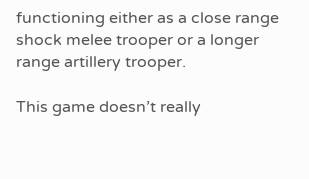functioning either as a close range shock melee trooper or a longer range artillery trooper.

This game doesn’t really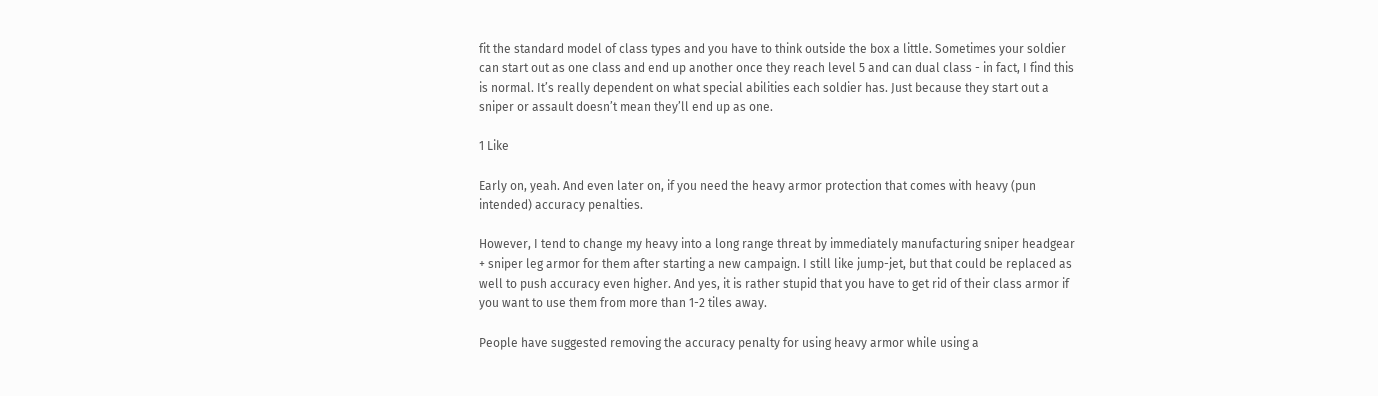fit the standard model of class types and you have to think outside the box a little. Sometimes your soldier can start out as one class and end up another once they reach level 5 and can dual class - in fact, I find this is normal. It’s really dependent on what special abilities each soldier has. Just because they start out a sniper or assault doesn’t mean they’ll end up as one.

1 Like

Early on, yeah. And even later on, if you need the heavy armor protection that comes with heavy (pun intended) accuracy penalties.

However, I tend to change my heavy into a long range threat by immediately manufacturing sniper headgear + sniper leg armor for them after starting a new campaign. I still like jump-jet, but that could be replaced as well to push accuracy even higher. And yes, it is rather stupid that you have to get rid of their class armor if you want to use them from more than 1-2 tiles away.

People have suggested removing the accuracy penalty for using heavy armor while using a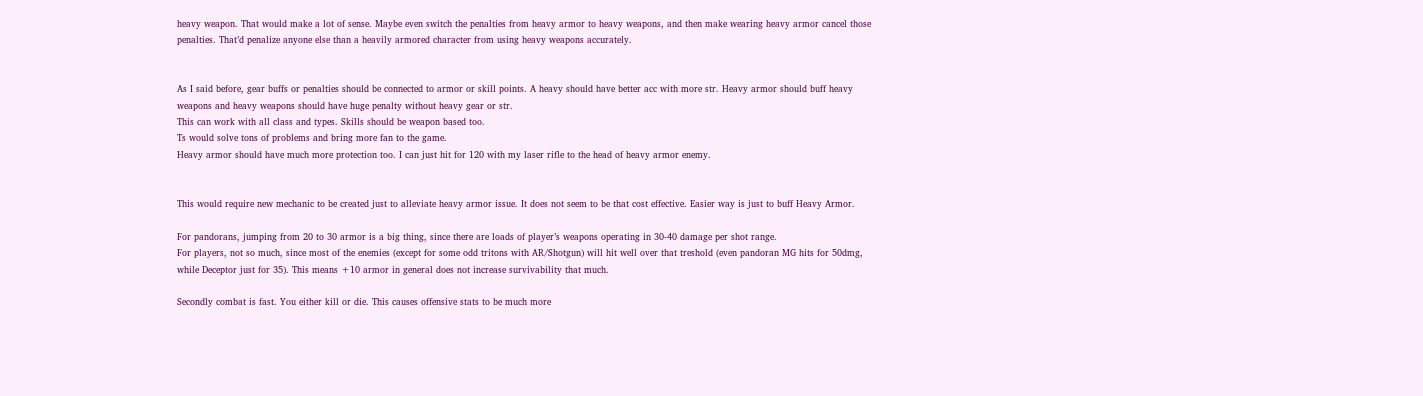heavy weapon. That would make a lot of sense. Maybe even switch the penalties from heavy armor to heavy weapons, and then make wearing heavy armor cancel those penalties. That’d penalize anyone else than a heavily armored character from using heavy weapons accurately.


As I said before, gear buffs or penalties should be connected to armor or skill points. A heavy should have better acc with more str. Heavy armor should buff heavy weapons and heavy weapons should have huge penalty without heavy gear or str.
This can work with all class and types. Skills should be weapon based too.
Ts would solve tons of problems and bring more fan to the game.
Heavy armor should have much more protection too. I can just hit for 120 with my laser rifle to the head of heavy armor enemy.


This would require new mechanic to be created just to alleviate heavy armor issue. It does not seem to be that cost effective. Easier way is just to buff Heavy Armor.

For pandorans, jumping from 20 to 30 armor is a big thing, since there are loads of player’s weapons operating in 30-40 damage per shot range.
For players, not so much, since most of the enemies (except for some odd tritons with AR/Shotgun) will hit well over that treshold (even pandoran MG hits for 50dmg, while Deceptor just for 35). This means +10 armor in general does not increase survivability that much.

Secondly combat is fast. You either kill or die. This causes offensive stats to be much more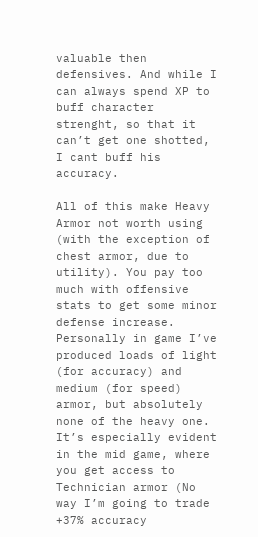valuable then defensives. And while I can always spend XP to buff character strenght, so that it can’t get one shotted, I cant buff his accuracy.

All of this make Heavy Armor not worth using (with the exception of chest armor, due to utility). You pay too much with offensive stats to get some minor defense increase.
Personally in game I’ve produced loads of light (for accuracy) and medium (for speed) armor, but absolutely none of the heavy one. It’s especially evident in the mid game, where you get access to Technician armor (No way I’m going to trade +37% accuracy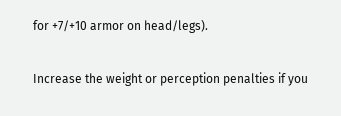for +7/+10 armor on head/legs).

Increase the weight or perception penalties if you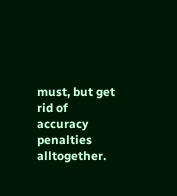must, but get rid of accuracy penalties alltogether.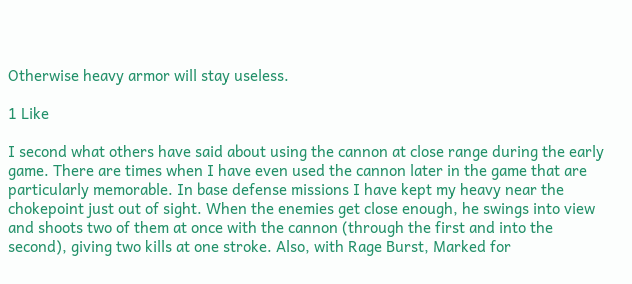Otherwise heavy armor will stay useless.

1 Like

I second what others have said about using the cannon at close range during the early game. There are times when I have even used the cannon later in the game that are particularly memorable. In base defense missions I have kept my heavy near the chokepoint just out of sight. When the enemies get close enough, he swings into view and shoots two of them at once with the cannon (through the first and into the second), giving two kills at one stroke. Also, with Rage Burst, Marked for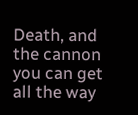Death, and the cannon you can get all the way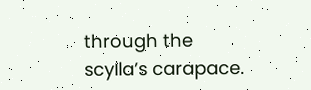through the scylla’s carapace.